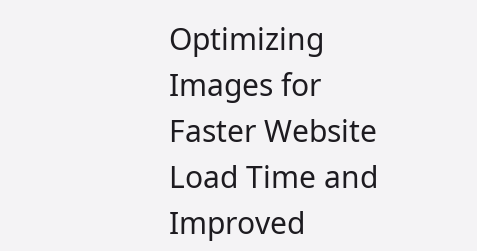Optimizing Images for Faster Website Load Time and Improved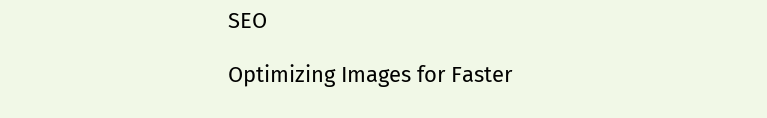SEO

Optimizing Images for Faster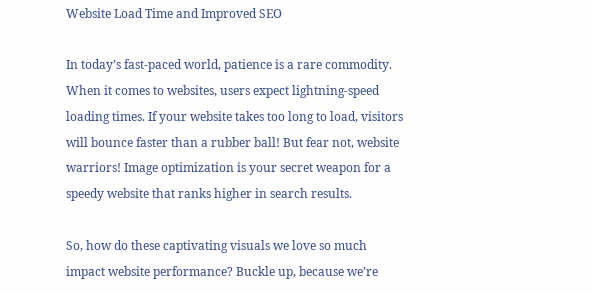Website Load Time and Improved SEO

In today’s fast-paced world, patience is a rare commodity. When it comes to websites, users expect lightning-speed loading times. If your website takes too long to load, visitors will bounce faster than a rubber ball! But fear not, website warriors! Image optimization is your secret weapon for a speedy website that ranks higher in search results.

So, how do these captivating visuals we love so much impact website performance? Buckle up, because we’re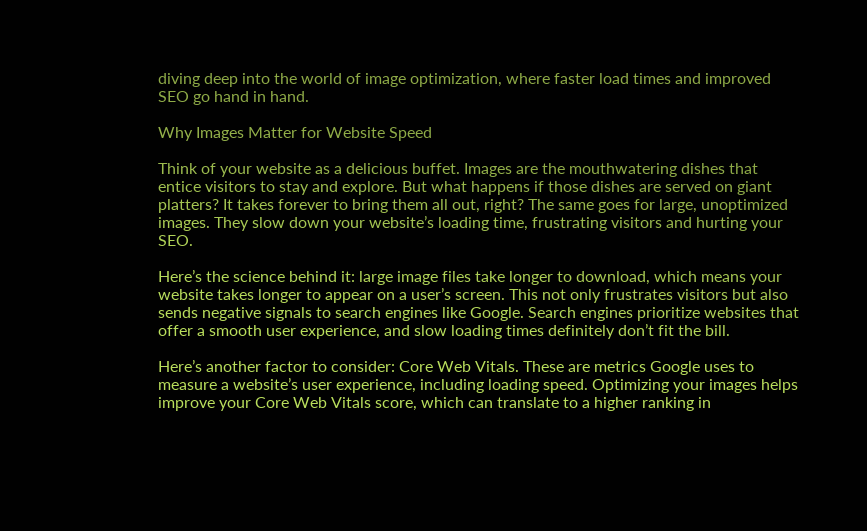diving deep into the world of image optimization, where faster load times and improved SEO go hand in hand.

Why Images Matter for Website Speed

Think of your website as a delicious buffet. Images are the mouthwatering dishes that entice visitors to stay and explore. But what happens if those dishes are served on giant platters? It takes forever to bring them all out, right? The same goes for large, unoptimized images. They slow down your website’s loading time, frustrating visitors and hurting your SEO.

Here’s the science behind it: large image files take longer to download, which means your website takes longer to appear on a user’s screen. This not only frustrates visitors but also sends negative signals to search engines like Google. Search engines prioritize websites that offer a smooth user experience, and slow loading times definitely don’t fit the bill.

Here’s another factor to consider: Core Web Vitals. These are metrics Google uses to measure a website’s user experience, including loading speed. Optimizing your images helps improve your Core Web Vitals score, which can translate to a higher ranking in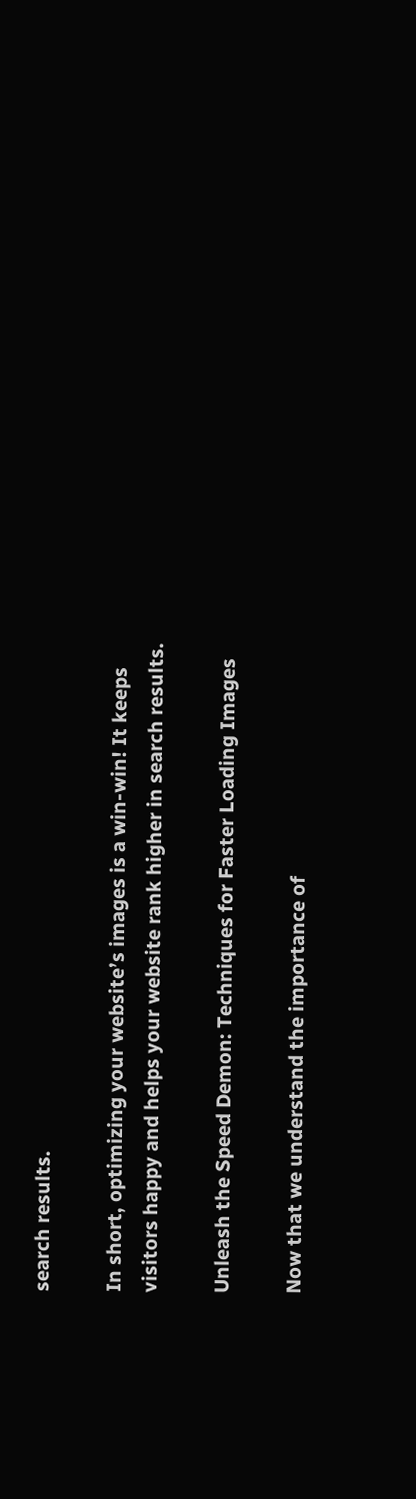search results.

In short, optimizing your website’s images is a win-win! It keeps visitors happy and helps your website rank higher in search results.

Unleash the Speed Demon: Techniques for Faster Loading Images

Now that we understand the importance of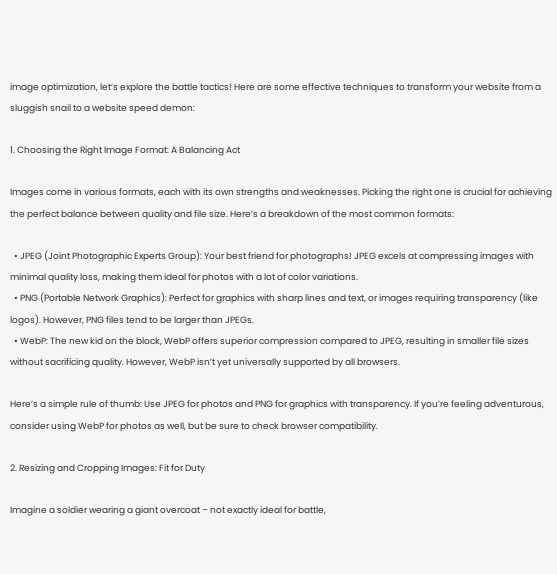image optimization, let’s explore the battle tactics! Here are some effective techniques to transform your website from a sluggish snail to a website speed demon:

1. Choosing the Right Image Format: A Balancing Act

Images come in various formats, each with its own strengths and weaknesses. Picking the right one is crucial for achieving the perfect balance between quality and file size. Here’s a breakdown of the most common formats:

  • JPEG (Joint Photographic Experts Group): Your best friend for photographs! JPEG excels at compressing images with minimal quality loss, making them ideal for photos with a lot of color variations.
  • PNG (Portable Network Graphics): Perfect for graphics with sharp lines and text, or images requiring transparency (like logos). However, PNG files tend to be larger than JPEGs.
  • WebP: The new kid on the block, WebP offers superior compression compared to JPEG, resulting in smaller file sizes without sacrificing quality. However, WebP isn’t yet universally supported by all browsers.

Here’s a simple rule of thumb: Use JPEG for photos and PNG for graphics with transparency. If you’re feeling adventurous, consider using WebP for photos as well, but be sure to check browser compatibility.

2. Resizing and Cropping Images: Fit for Duty

Imagine a soldier wearing a giant overcoat – not exactly ideal for battle,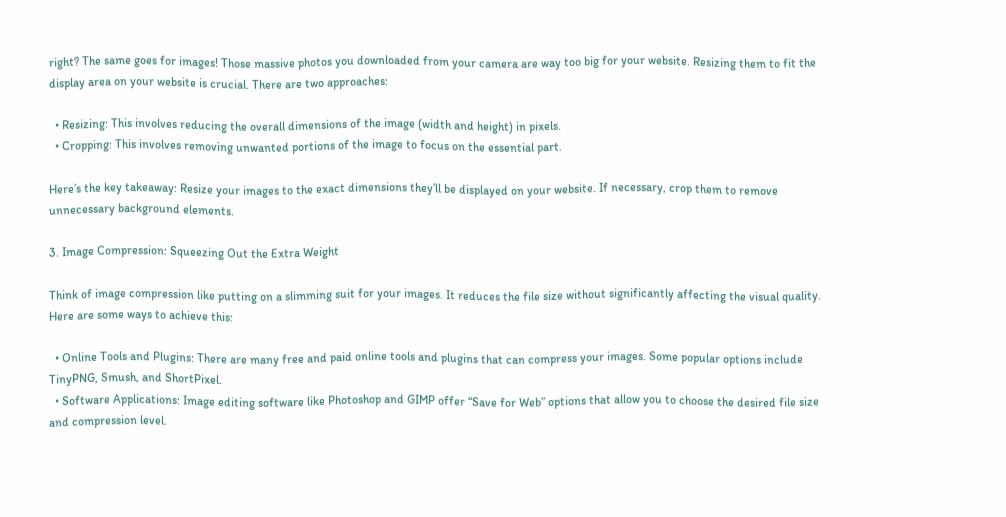right? The same goes for images! Those massive photos you downloaded from your camera are way too big for your website. Resizing them to fit the display area on your website is crucial. There are two approaches:

  • Resizing: This involves reducing the overall dimensions of the image (width and height) in pixels.
  • Cropping: This involves removing unwanted portions of the image to focus on the essential part.

Here’s the key takeaway: Resize your images to the exact dimensions they’ll be displayed on your website. If necessary, crop them to remove unnecessary background elements.

3. Image Compression: Squeezing Out the Extra Weight

Think of image compression like putting on a slimming suit for your images. It reduces the file size without significantly affecting the visual quality. Here are some ways to achieve this:

  • Online Tools and Plugins: There are many free and paid online tools and plugins that can compress your images. Some popular options include TinyPNG, Smush, and ShortPixel.
  • Software Applications: Image editing software like Photoshop and GIMP offer “Save for Web” options that allow you to choose the desired file size and compression level.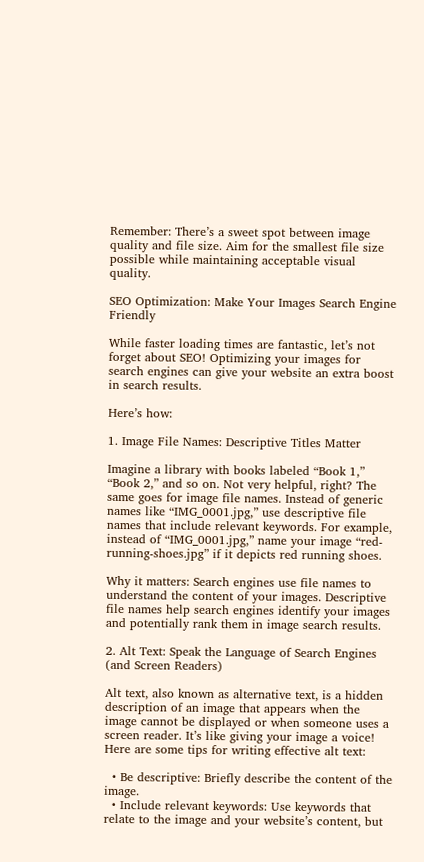Remember: There’s a sweet spot between image quality and file size. Aim for the smallest file size possible while maintaining acceptable visual quality.

SEO Optimization: Make Your Images Search Engine Friendly

While faster loading times are fantastic, let’s not forget about SEO! Optimizing your images for search engines can give your website an extra boost in search results.

Here’s how:

1. Image File Names: Descriptive Titles Matter

Imagine a library with books labeled “Book 1,” “Book 2,” and so on. Not very helpful, right? The same goes for image file names. Instead of generic names like “IMG_0001.jpg,” use descriptive file names that include relevant keywords. For example, instead of “IMG_0001.jpg,” name your image “red-running-shoes.jpg” if it depicts red running shoes.

Why it matters: Search engines use file names to understand the content of your images. Descriptive file names help search engines identify your images and potentially rank them in image search results.

2. Alt Text: Speak the Language of Search Engines (and Screen Readers)

Alt text, also known as alternative text, is a hidden description of an image that appears when the image cannot be displayed or when someone uses a screen reader. It’s like giving your image a voice! Here are some tips for writing effective alt text:

  • Be descriptive: Briefly describe the content of the image.
  • Include relevant keywords: Use keywords that relate to the image and your website’s content, but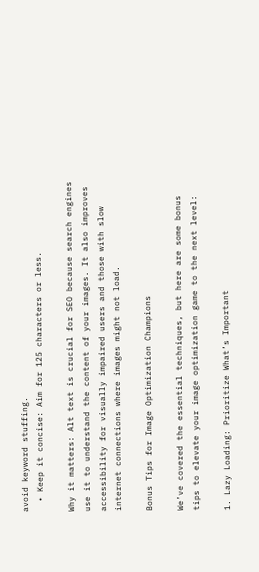avoid keyword stuffing.
  • Keep it concise: Aim for 125 characters or less.

Why it matters: Alt text is crucial for SEO because search engines use it to understand the content of your images. It also improves accessibility for visually impaired users and those with slow internet connections where images might not load.

Bonus Tips for Image Optimization Champions

We’ve covered the essential techniques, but here are some bonus tips to elevate your image optimization game to the next level:

1. Lazy Loading: Prioritize What’s Important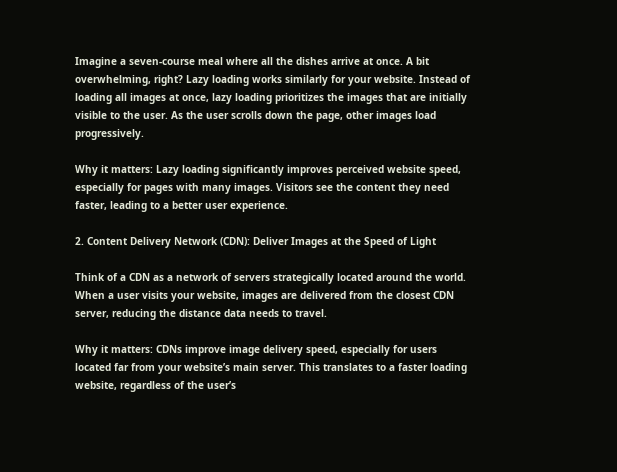Imagine a seven-course meal where all the dishes arrive at once. A bit overwhelming, right? Lazy loading works similarly for your website. Instead of loading all images at once, lazy loading prioritizes the images that are initially visible to the user. As the user scrolls down the page, other images load progressively.

Why it matters: Lazy loading significantly improves perceived website speed, especially for pages with many images. Visitors see the content they need faster, leading to a better user experience.

2. Content Delivery Network (CDN): Deliver Images at the Speed of Light

Think of a CDN as a network of servers strategically located around the world. When a user visits your website, images are delivered from the closest CDN server, reducing the distance data needs to travel.

Why it matters: CDNs improve image delivery speed, especially for users located far from your website’s main server. This translates to a faster loading website, regardless of the user’s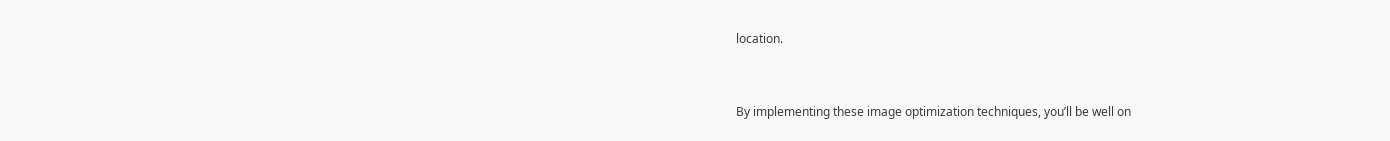location.


By implementing these image optimization techniques, you’ll be well on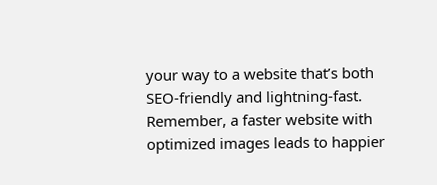your way to a website that’s both SEO-friendly and lightning-fast. Remember, a faster website with optimized images leads to happier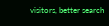visitors, better search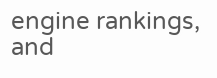engine rankings, and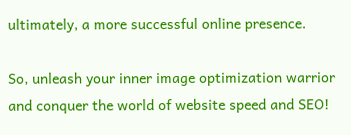ultimately, a more successful online presence.

So, unleash your inner image optimization warrior and conquer the world of website speed and SEO!